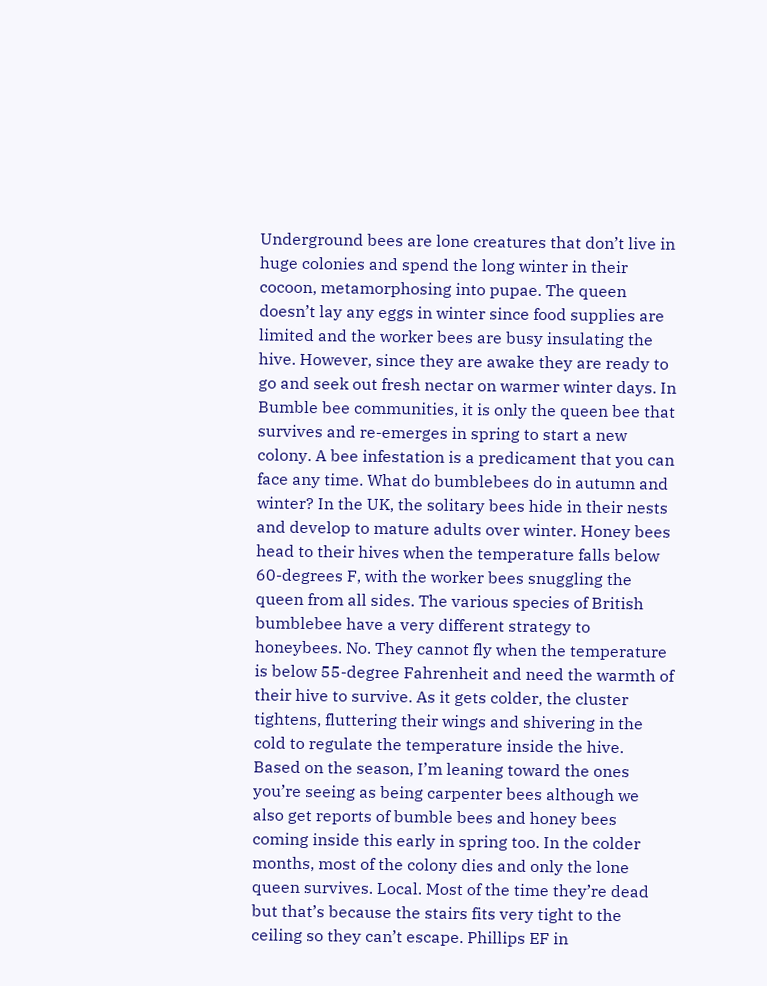Underground bees are lone creatures that don’t live in huge colonies and spend the long winter in their cocoon, metamorphosing into pupae. The queen doesn’t lay any eggs in winter since food supplies are limited and the worker bees are busy insulating the hive. However, since they are awake they are ready to go and seek out fresh nectar on warmer winter days. In Bumble bee communities, it is only the queen bee that survives and re-emerges in spring to start a new colony. A bee infestation is a predicament that you can face any time. What do bumblebees do in autumn and winter? In the UK, the solitary bees hide in their nests and develop to mature adults over winter. Honey bees head to their hives when the temperature falls below 60-degrees F, with the worker bees snuggling the queen from all sides. The various species of British bumblebee have a very different strategy to honeybees. No. They cannot fly when the temperature is below 55-degree Fahrenheit and need the warmth of their hive to survive. As it gets colder, the cluster tightens, fluttering their wings and shivering in the cold to regulate the temperature inside the hive. Based on the season, I’m leaning toward the ones you’re seeing as being carpenter bees although we also get reports of bumble bees and honey bees coming inside this early in spring too. In the colder months, most of the colony dies and only the lone queen survives. Local. Most of the time they’re dead but that’s because the stairs fits very tight to the ceiling so they can’t escape. Phillips EF in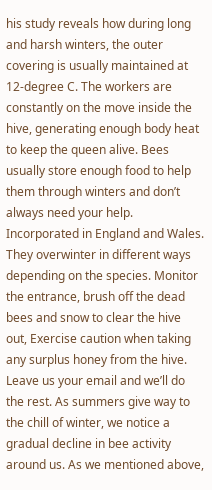his study reveals how during long and harsh winters, the outer covering is usually maintained at 12-degree C. The workers are constantly on the move inside the hive, generating enough body heat to keep the queen alive. Bees usually store enough food to help them through winters and don’t always need your help. Incorporated in England and Wales. They overwinter in different ways depending on the species. Monitor the entrance, brush off the dead bees and snow to clear the hive out, Exercise caution when taking any surplus honey from the hive. Leave us your email and we’ll do the rest. As summers give way to the chill of winter, we notice a gradual decline in bee activity around us. As we mentioned above,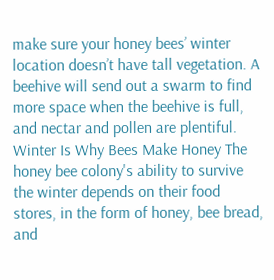make sure your honey bees’ winter location doesn’t have tall vegetation. A beehive will send out a swarm to find more space when the beehive is full, and nectar and pollen are plentiful. Winter Is Why Bees Make Honey The honey bee colony's ability to survive the winter depends on their food stores, in the form of honey, bee bread, and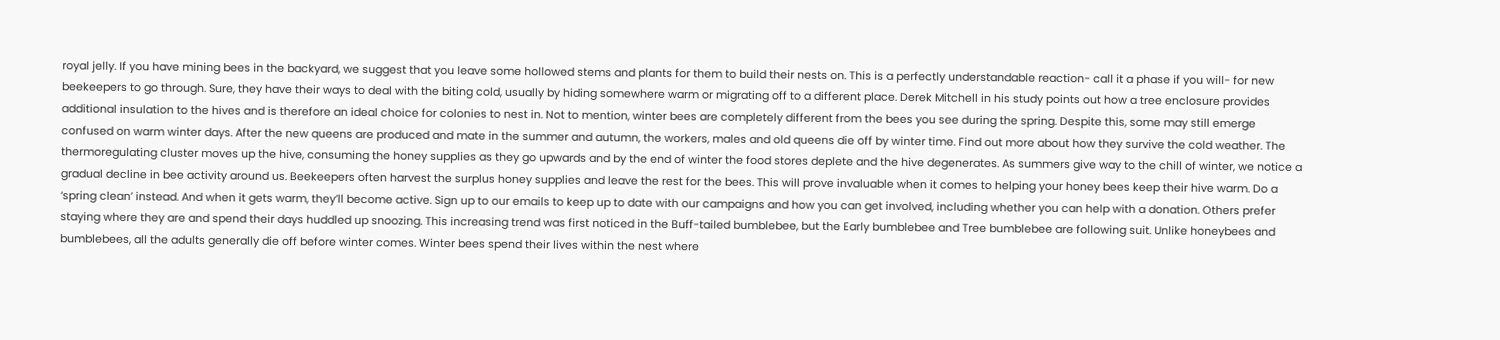royal jelly. If you have mining bees in the backyard, we suggest that you leave some hollowed stems and plants for them to build their nests on. This is a perfectly understandable reaction- call it a phase if you will- for new beekeepers to go through. Sure, they have their ways to deal with the biting cold, usually by hiding somewhere warm or migrating off to a different place. Derek Mitchell in his study points out how a tree enclosure provides additional insulation to the hives and is therefore an ideal choice for colonies to nest in. Not to mention, winter bees are completely different from the bees you see during the spring. Despite this, some may still emerge confused on warm winter days. After the new queens are produced and mate in the summer and autumn, the workers, males and old queens die off by winter time. Find out more about how they survive the cold weather. The thermoregulating cluster moves up the hive, consuming the honey supplies as they go upwards and by the end of winter the food stores deplete and the hive degenerates. As summers give way to the chill of winter, we notice a gradual decline in bee activity around us. Beekeepers often harvest the surplus honey supplies and leave the rest for the bees. This will prove invaluable when it comes to helping your honey bees keep their hive warm. Do a ‘spring clean’ instead. And when it gets warm, they’ll become active. Sign up to our emails to keep up to date with our campaigns and how you can get involved, including whether you can help with a donation. Others prefer staying where they are and spend their days huddled up snoozing. This increasing trend was first noticed in the Buff-tailed bumblebee, but the Early bumblebee and Tree bumblebee are following suit. Unlike honeybees and bumblebees, all the adults generally die off before winter comes. Winter bees spend their lives within the nest where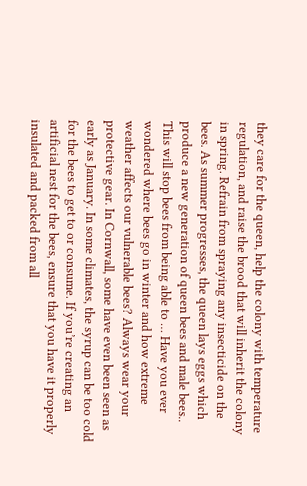they care for the queen, help the colony with temperature regulation, and raise the brood that will inherit the colony in spring. Refrain from spraying any insecticide on the bees. As summer progresses, the queen lays eggs which produce a new generation of queen bees and male bees.. This will stop bees from being able to … Have you ever wondered where bees go in winter and how extreme weather affects our vulnerable bees? Always wear your protective gear. In Cornwall, some have even been seen as early as January. In some climates, the syrup can be too cold for the bees to get to or consume. If you’re creating an artificial nest for the bees, ensure that you have it properly insulated and packed from all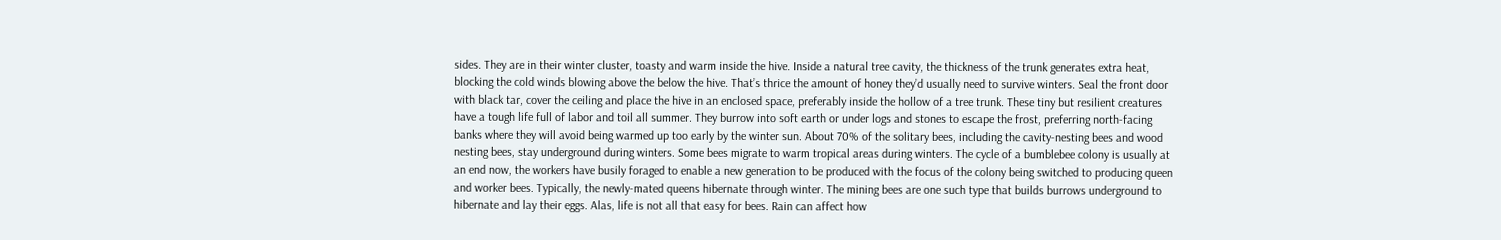sides. They are in their winter cluster, toasty and warm inside the hive. Inside a natural tree cavity, the thickness of the trunk generates extra heat, blocking the cold winds blowing above the below the hive. That’s thrice the amount of honey they’d usually need to survive winters. Seal the front door with black tar, cover the ceiling and place the hive in an enclosed space, preferably inside the hollow of a tree trunk. These tiny but resilient creatures have a tough life full of labor and toil all summer. They burrow into soft earth or under logs and stones to escape the frost, preferring north-facing banks where they will avoid being warmed up too early by the winter sun. About 70% of the solitary bees, including the cavity-nesting bees and wood nesting bees, stay underground during winters. Some bees migrate to warm tropical areas during winters. The cycle of a bumblebee colony is usually at an end now, the workers have busily foraged to enable a new generation to be produced with the focus of the colony being switched to producing queen and worker bees. Typically, the newly-mated queens hibernate through winter. The mining bees are one such type that builds burrows underground to hibernate and lay their eggs. Alas, life is not all that easy for bees. Rain can affect how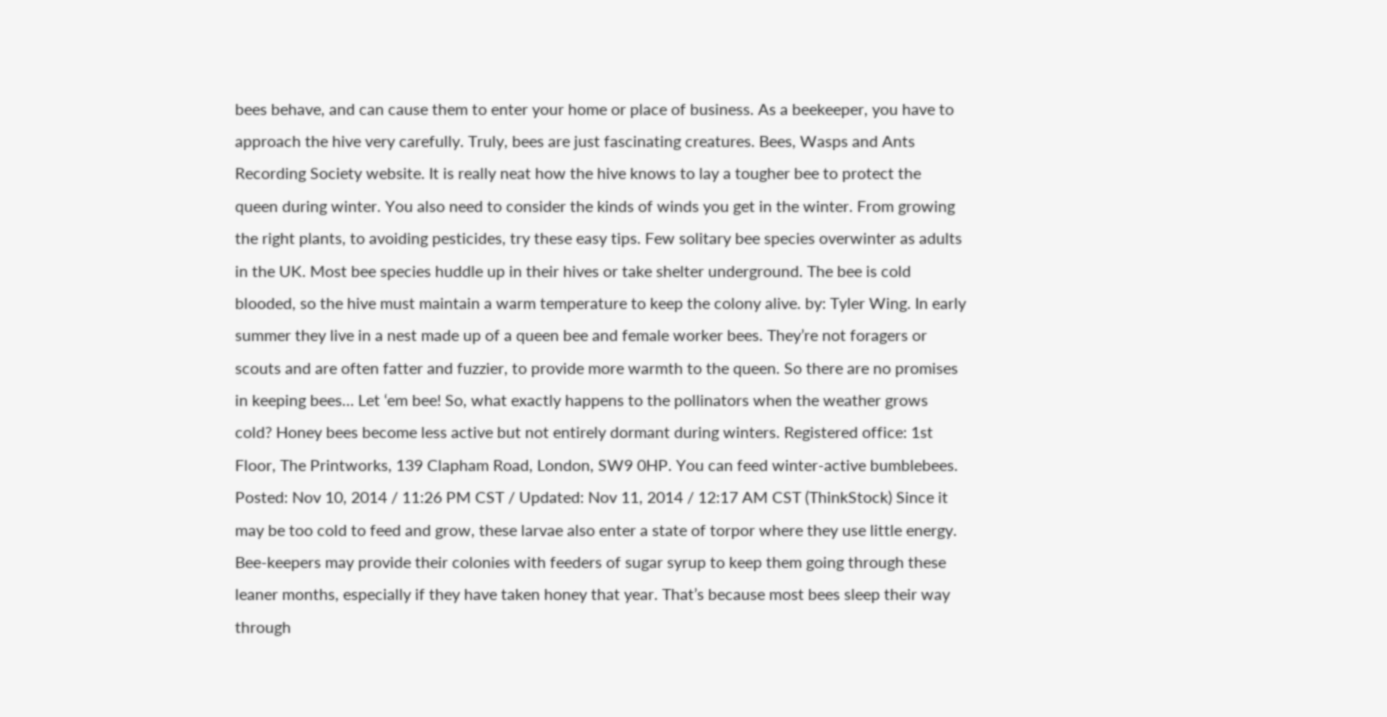bees behave, and can cause them to enter your home or place of business. As a beekeeper, you have to approach the hive very carefully. Truly, bees are just fascinating creatures. Bees, Wasps and Ants Recording Society website. It is really neat how the hive knows to lay a tougher bee to protect the queen during winter. You also need to consider the kinds of winds you get in the winter. From growing the right plants, to avoiding pesticides, try these easy tips. Few solitary bee species overwinter as adults in the UK. Most bee species huddle up in their hives or take shelter underground. The bee is cold blooded, so the hive must maintain a warm temperature to keep the colony alive. by: Tyler Wing. In early summer they live in a nest made up of a queen bee and female worker bees. They’re not foragers or scouts and are often fatter and fuzzier, to provide more warmth to the queen. So there are no promises in keeping bees… Let ‘em bee! So, what exactly happens to the pollinators when the weather grows cold? Honey bees become less active but not entirely dormant during winters. Registered office: 1st Floor, The Printworks, 139 Clapham Road, London, SW9 0HP. You can feed winter-active bumblebees. Posted: Nov 10, 2014 / 11:26 PM CST / Updated: Nov 11, 2014 / 12:17 AM CST (ThinkStock) Since it may be too cold to feed and grow, these larvae also enter a state of torpor where they use little energy. Bee-keepers may provide their colonies with feeders of sugar syrup to keep them going through these leaner months, especially if they have taken honey that year. That’s because most bees sleep their way through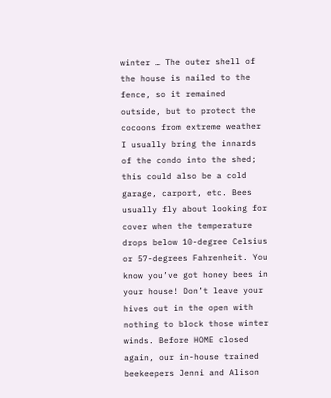winter … The outer shell of the house is nailed to the fence, so it remained outside, but to protect the cocoons from extreme weather I usually bring the innards of the condo into the shed; this could also be a cold garage, carport, etc. Bees usually fly about looking for cover when the temperature drops below 10-degree Celsius or 57-degrees Fahrenheit. You know you’ve got honey bees in your house! Don’t leave your hives out in the open with nothing to block those winter winds. Before HOME closed again, our in-house trained beekeepers Jenni and Alison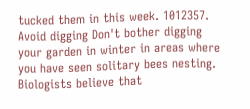tucked them in this week. 1012357. Avoid digging Don't bother digging your garden in winter in areas where you have seen solitary bees nesting. Biologists believe that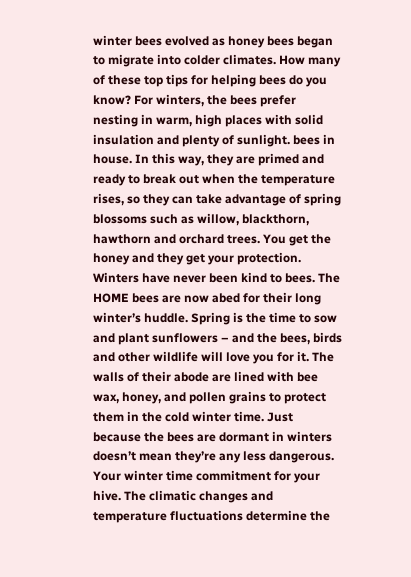winter bees evolved as honey bees began to migrate into colder climates. How many of these top tips for helping bees do you know? For winters, the bees prefer nesting in warm, high places with solid insulation and plenty of sunlight. bees in house. In this way, they are primed and ready to break out when the temperature rises, so they can take advantage of spring blossoms such as willow, blackthorn, hawthorn and orchard trees. You get the honey and they get your protection. Winters have never been kind to bees. The HOME bees are now abed for their long winter’s huddle. Spring is the time to sow and plant sunflowers – and the bees, birds and other wildlife will love you for it. The walls of their abode are lined with bee wax, honey, and pollen grains to protect them in the cold winter time. Just because the bees are dormant in winters doesn’t mean they’re any less dangerous. Your winter time commitment for your hive. The climatic changes and temperature fluctuations determine the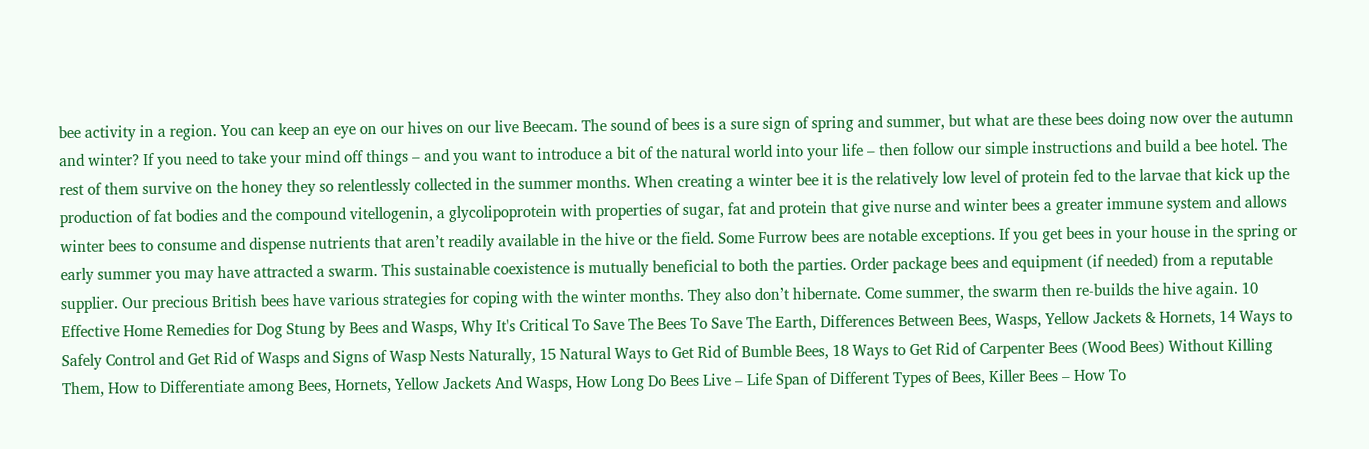bee activity in a region. You can keep an eye on our hives on our live Beecam. The sound of bees is a sure sign of spring and summer, but what are these bees doing now over the autumn and winter? If you need to take your mind off things – and you want to introduce a bit of the natural world into your life – then follow our simple instructions and build a bee hotel. The rest of them survive on the honey they so relentlessly collected in the summer months. When creating a winter bee it is the relatively low level of protein fed to the larvae that kick up the production of fat bodies and the compound vitellogenin, a glycolipoprotein with properties of sugar, fat and protein that give nurse and winter bees a greater immune system and allows winter bees to consume and dispense nutrients that aren’t readily available in the hive or the field. Some Furrow bees are notable exceptions. If you get bees in your house in the spring or early summer you may have attracted a swarm. This sustainable coexistence is mutually beneficial to both the parties. Order package bees and equipment (if needed) from a reputable supplier. Our precious British bees have various strategies for coping with the winter months. They also don’t hibernate. Come summer, the swarm then re-builds the hive again. 10 Effective Home Remedies for Dog Stung by Bees and Wasps, Why It's Critical To Save The Bees To Save The Earth, Differences Between Bees, Wasps, Yellow Jackets & Hornets, 14 Ways to Safely Control and Get Rid of Wasps and Signs of Wasp Nests Naturally, 15 Natural Ways to Get Rid of Bumble Bees, 18 Ways to Get Rid of Carpenter Bees (Wood Bees) Without Killing Them, How to Differentiate among Bees, Hornets, Yellow Jackets And Wasps, How Long Do Bees Live – Life Span of Different Types of Bees, Killer Bees – How To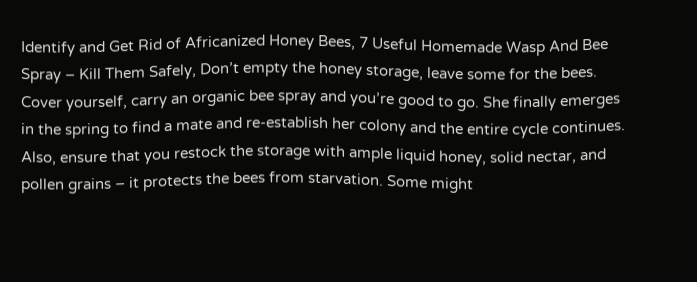Identify and Get Rid of Africanized Honey Bees, 7 Useful Homemade Wasp And Bee Spray – Kill Them Safely, Don’t empty the honey storage, leave some for the bees. Cover yourself, carry an organic bee spray and you’re good to go. She finally emerges in the spring to find a mate and re-establish her colony and the entire cycle continues. Also, ensure that you restock the storage with ample liquid honey, solid nectar, and pollen grains – it protects the bees from starvation. Some might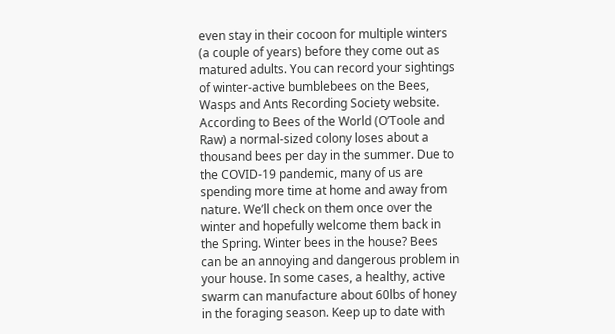even stay in their cocoon for multiple winters (a couple of years) before they come out as matured adults. You can record your sightings of winter-active bumblebees on the Bees, Wasps and Ants Recording Society website. According to Bees of the World (O’Toole and Raw) a normal-sized colony loses about a thousand bees per day in the summer. Due to the COVID-19 pandemic, many of us are spending more time at home and away from nature. We’ll check on them once over the winter and hopefully welcome them back in the Spring. Winter bees in the house? Bees can be an annoying and dangerous problem in your house. In some cases, a healthy, active swarm can manufacture about 60lbs of honey in the foraging season. Keep up to date with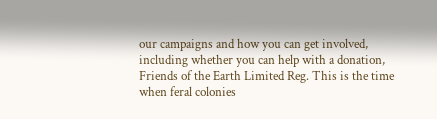our campaigns and how you can get involved, including whether you can help with a donation, Friends of the Earth Limited Reg. This is the time when feral colonies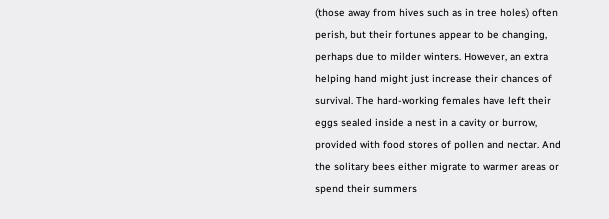(those away from hives such as in tree holes) often perish, but their fortunes appear to be changing, perhaps due to milder winters. However, an extra helping hand might just increase their chances of survival. The hard-working females have left their eggs sealed inside a nest in a cavity or burrow, provided with food stores of pollen and nectar. And the solitary bees either migrate to warmer areas or spend their summers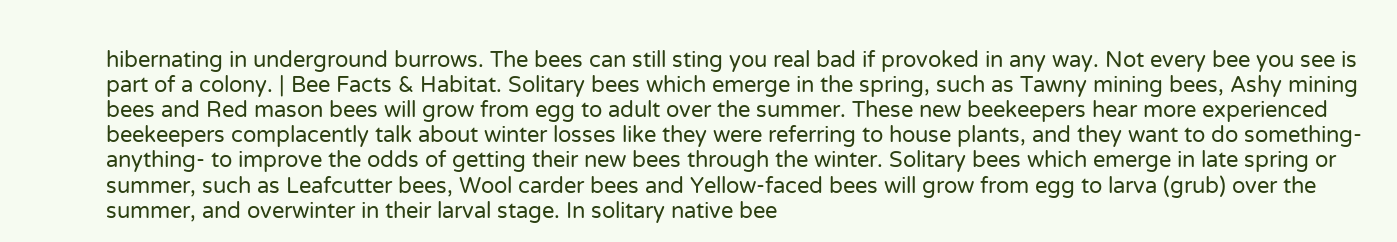hibernating in underground burrows. The bees can still sting you real bad if provoked in any way. Not every bee you see is part of a colony. | Bee Facts & Habitat. Solitary bees which emerge in the spring, such as Tawny mining bees, Ashy mining bees and Red mason bees will grow from egg to adult over the summer. These new beekeepers hear more experienced beekeepers complacently talk about winter losses like they were referring to house plants, and they want to do something- anything- to improve the odds of getting their new bees through the winter. Solitary bees which emerge in late spring or summer, such as Leafcutter bees, Wool carder bees and Yellow-faced bees will grow from egg to larva (grub) over the summer, and overwinter in their larval stage. In solitary native bee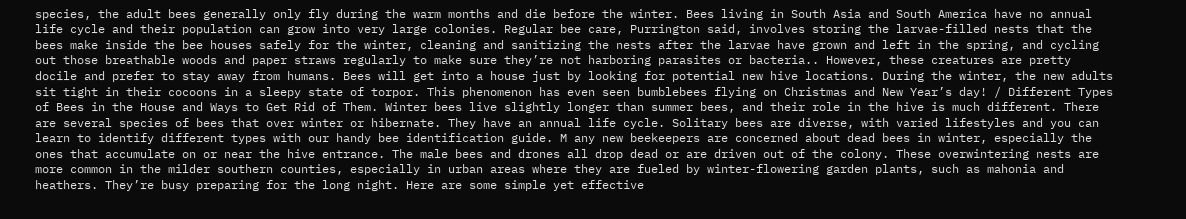species, the adult bees generally only fly during the warm months and die before the winter. Bees living in South Asia and South America have no annual life cycle and their population can grow into very large colonies. Regular bee care, Purrington said, involves storing the larvae-filled nests that the bees make inside the bee houses safely for the winter, cleaning and sanitizing the nests after the larvae have grown and left in the spring, and cycling out those breathable woods and paper straws regularly to make sure they’re not harboring parasites or bacteria.. However, these creatures are pretty docile and prefer to stay away from humans. Bees will get into a house just by looking for potential new hive locations. During the winter, the new adults sit tight in their cocoons in a sleepy state of torpor. This phenomenon has even seen bumblebees flying on Christmas and New Year’s day! / Different Types of Bees in the House and Ways to Get Rid of Them. Winter bees live slightly longer than summer bees, and their role in the hive is much different. There are several species of bees that over winter or hibernate. They have an annual life cycle. Solitary bees are diverse, with varied lifestyles and you can learn to identify different types with our handy bee identification guide. M any new beekeepers are concerned about dead bees in winter, especially the ones that accumulate on or near the hive entrance. The male bees and drones all drop dead or are driven out of the colony. These overwintering nests are more common in the milder southern counties, especially in urban areas where they are fueled by winter-flowering garden plants, such as mahonia and heathers. They’re busy preparing for the long night. Here are some simple yet effective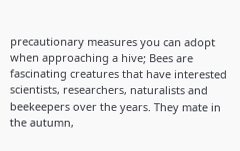precautionary measures you can adopt when approaching a hive; Bees are fascinating creatures that have interested scientists, researchers, naturalists and beekeepers over the years. They mate in the autumn,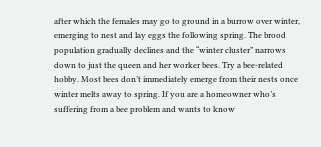after which the females may go to ground in a burrow over winter, emerging to nest and lay eggs the following spring. The brood population gradually declines and the “winter cluster” narrows down to just the queen and her worker bees. Try a bee-related hobby. Most bees don’t immediately emerge from their nests once winter melts away to spring. If you are a homeowner who’s suffering from a bee problem and wants to know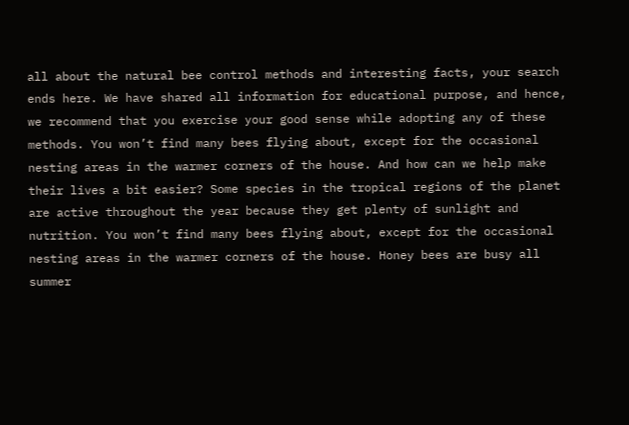all about the natural bee control methods and interesting facts, your search ends here. We have shared all information for educational purpose, and hence, we recommend that you exercise your good sense while adopting any of these methods. You won’t find many bees flying about, except for the occasional nesting areas in the warmer corners of the house. And how can we help make their lives a bit easier? Some species in the tropical regions of the planet are active throughout the year because they get plenty of sunlight and nutrition. You won’t find many bees flying about, except for the occasional nesting areas in the warmer corners of the house. Honey bees are busy all summer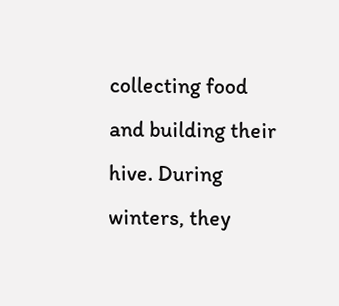collecting food and building their hive. During winters, they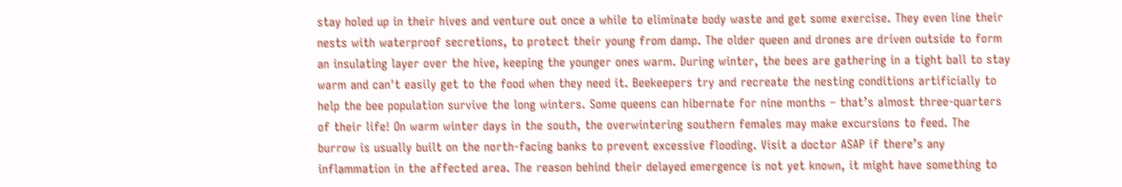stay holed up in their hives and venture out once a while to eliminate body waste and get some exercise. They even line their nests with waterproof secretions, to protect their young from damp. The older queen and drones are driven outside to form an insulating layer over the hive, keeping the younger ones warm. During winter, the bees are gathering in a tight ball to stay warm and can't easily get to the food when they need it. Beekeepers try and recreate the nesting conditions artificially to help the bee population survive the long winters. Some queens can hibernate for nine months – that’s almost three-quarters of their life! On warm winter days in the south, the overwintering southern females may make excursions to feed. The burrow is usually built on the north-facing banks to prevent excessive flooding. Visit a doctor ASAP if there’s any inflammation in the affected area. The reason behind their delayed emergence is not yet known, it might have something to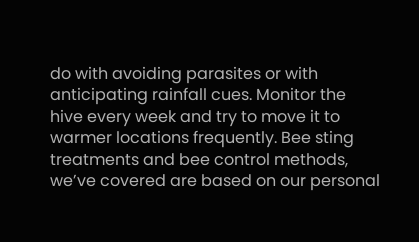do with avoiding parasites or with anticipating rainfall cues. Monitor the hive every week and try to move it to warmer locations frequently. Bee sting treatments and bee control methods, we’ve covered are based on our personal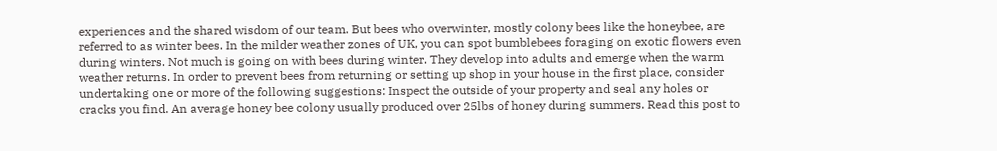experiences and the shared wisdom of our team. But bees who overwinter, mostly colony bees like the honeybee, are referred to as winter bees. In the milder weather zones of UK, you can spot bumblebees foraging on exotic flowers even during winters. Not much is going on with bees during winter. They develop into adults and emerge when the warm weather returns. In order to prevent bees from returning or setting up shop in your house in the first place, consider undertaking one or more of the following suggestions: Inspect the outside of your property and seal any holes or cracks you find. An average honey bee colony usually produced over 25lbs of honey during summers. Read this post to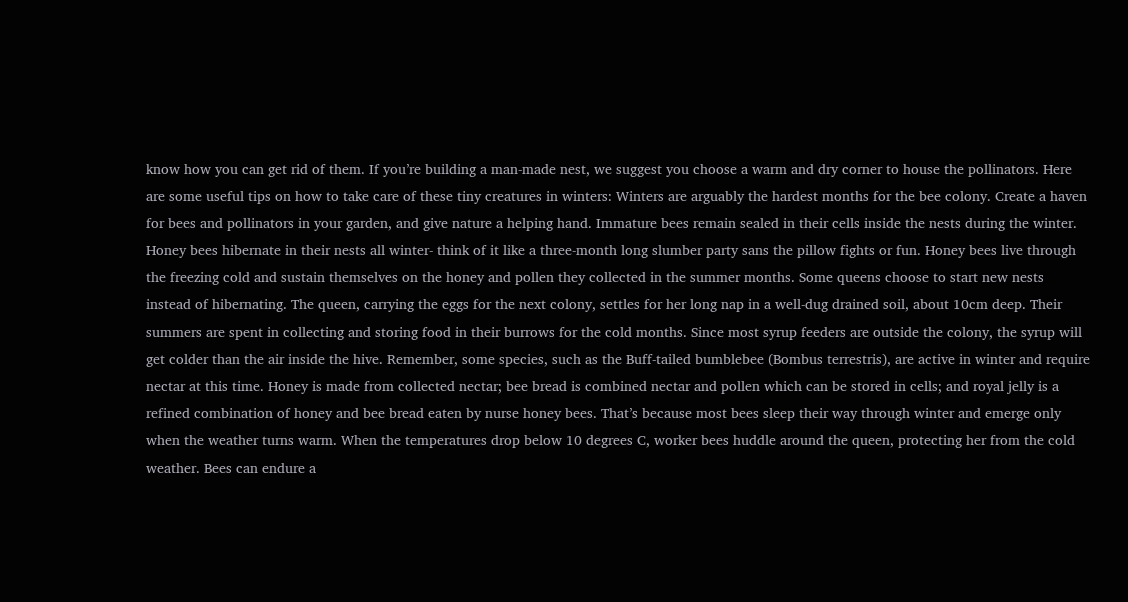know how you can get rid of them. If you’re building a man-made nest, we suggest you choose a warm and dry corner to house the pollinators. Here are some useful tips on how to take care of these tiny creatures in winters: Winters are arguably the hardest months for the bee colony. Create a haven for bees and pollinators in your garden, and give nature a helping hand. Immature bees remain sealed in their cells inside the nests during the winter. Honey bees hibernate in their nests all winter- think of it like a three-month long slumber party sans the pillow fights or fun. Honey bees live through the freezing cold and sustain themselves on the honey and pollen they collected in the summer months. Some queens choose to start new nests instead of hibernating. The queen, carrying the eggs for the next colony, settles for her long nap in a well-dug drained soil, about 10cm deep. Their summers are spent in collecting and storing food in their burrows for the cold months. Since most syrup feeders are outside the colony, the syrup will get colder than the air inside the hive. Remember, some species, such as the Buff-tailed bumblebee (Bombus terrestris), are active in winter and require nectar at this time. Honey is made from collected nectar; bee bread is combined nectar and pollen which can be stored in cells; and royal jelly is a refined combination of honey and bee bread eaten by nurse honey bees. That’s because most bees sleep their way through winter and emerge only when the weather turns warm. When the temperatures drop below 10 degrees C, worker bees huddle around the queen, protecting her from the cold weather. Bees can endure a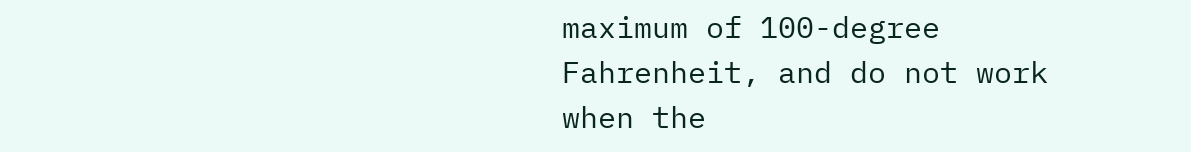maximum of 100-degree Fahrenheit, and do not work when the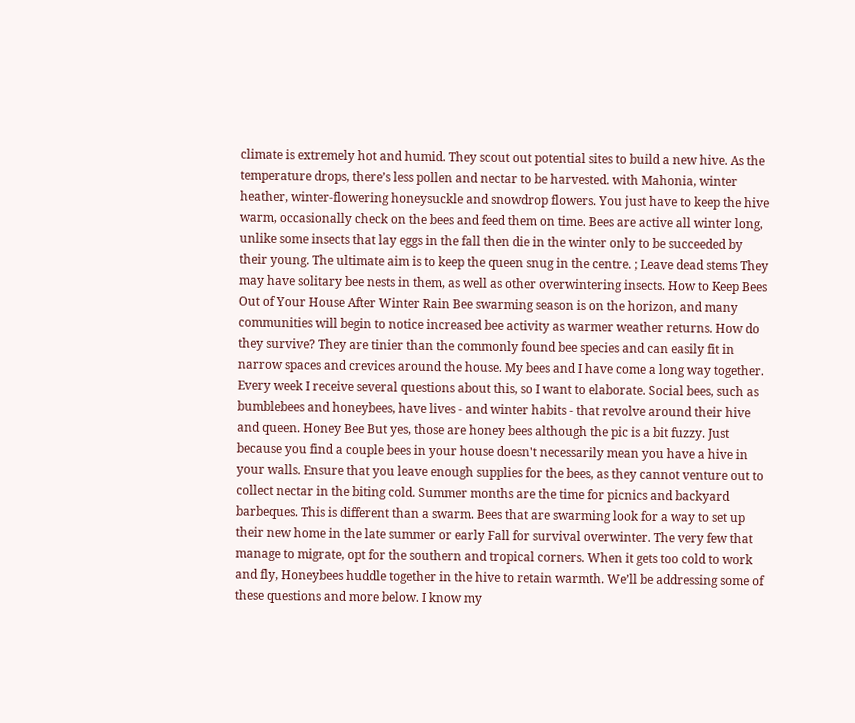climate is extremely hot and humid. They scout out potential sites to build a new hive. As the temperature drops, there’s less pollen and nectar to be harvested. with Mahonia, winter heather, winter-flowering honeysuckle and snowdrop flowers. You just have to keep the hive warm, occasionally check on the bees and feed them on time. Bees are active all winter long, unlike some insects that lay eggs in the fall then die in the winter only to be succeeded by their young. The ultimate aim is to keep the queen snug in the centre. ; Leave dead stems They may have solitary bee nests in them, as well as other overwintering insects. How to Keep Bees Out of Your House After Winter Rain Bee swarming season is on the horizon, and many communities will begin to notice increased bee activity as warmer weather returns. How do they survive? They are tinier than the commonly found bee species and can easily fit in narrow spaces and crevices around the house. My bees and I have come a long way together. Every week I receive several questions about this, so I want to elaborate. Social bees, such as bumblebees and honeybees, have lives - and winter habits - that revolve around their hive and queen. Honey Bee But yes, those are honey bees although the pic is a bit fuzzy. Just because you find a couple bees in your house doesn't necessarily mean you have a hive in your walls. Ensure that you leave enough supplies for the bees, as they cannot venture out to collect nectar in the biting cold. Summer months are the time for picnics and backyard barbeques. This is different than a swarm. Bees that are swarming look for a way to set up their new home in the late summer or early Fall for survival overwinter. The very few that manage to migrate, opt for the southern and tropical corners. When it gets too cold to work and fly, Honeybees huddle together in the hive to retain warmth. We’ll be addressing some of these questions and more below. I know my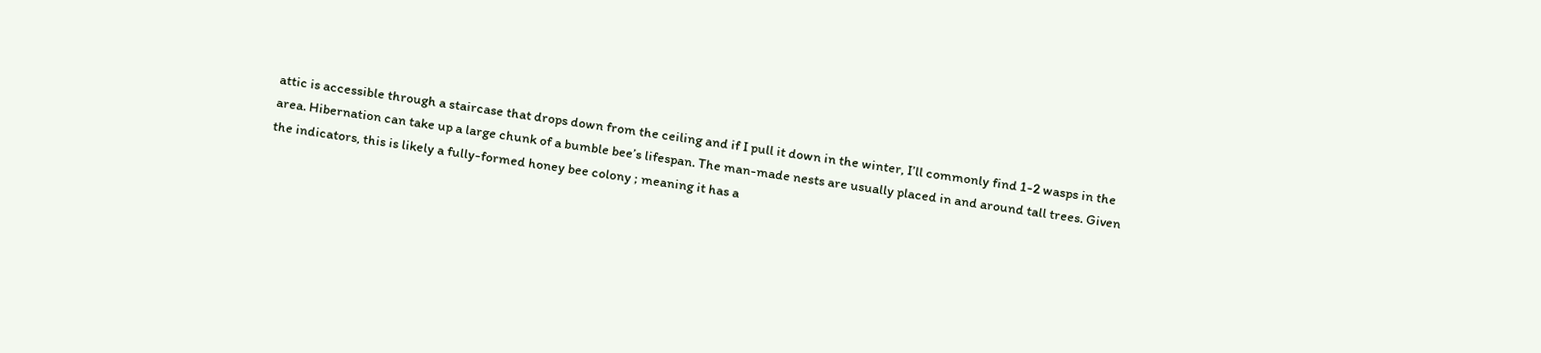attic is accessible through a staircase that drops down from the ceiling and if I pull it down in the winter, I’ll commonly find 1-2 wasps in the area. Hibernation can take up a large chunk of a bumble bee’s lifespan. The man-made nests are usually placed in and around tall trees. Given the indicators, this is likely a fully-formed honey bee colony ; meaning it has a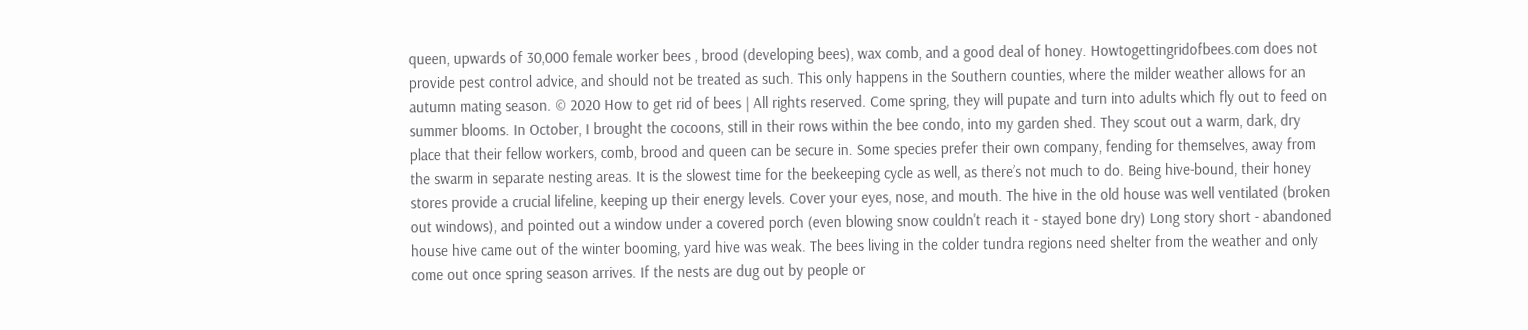queen, upwards of 30,000 female worker bees , brood (developing bees), wax comb, and a good deal of honey. Howtogettingridofbees.com does not provide pest control advice, and should not be treated as such. This only happens in the Southern counties, where the milder weather allows for an autumn mating season. © 2020 How to get rid of bees | All rights reserved. Come spring, they will pupate and turn into adults which fly out to feed on summer blooms. In October, I brought the cocoons, still in their rows within the bee condo, into my garden shed. They scout out a warm, dark, dry place that their fellow workers, comb, brood and queen can be secure in. Some species prefer their own company, fending for themselves, away from the swarm in separate nesting areas. It is the slowest time for the beekeeping cycle as well, as there’s not much to do. Being hive-bound, their honey stores provide a crucial lifeline, keeping up their energy levels. Cover your eyes, nose, and mouth. The hive in the old house was well ventilated (broken out windows), and pointed out a window under a covered porch (even blowing snow couldn't reach it - stayed bone dry) Long story short - abandoned house hive came out of the winter booming, yard hive was weak. The bees living in the colder tundra regions need shelter from the weather and only come out once spring season arrives. If the nests are dug out by people or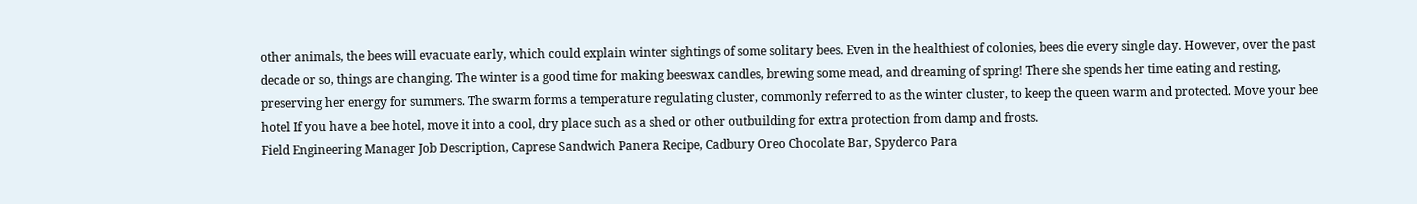other animals, the bees will evacuate early, which could explain winter sightings of some solitary bees. Even in the healthiest of colonies, bees die every single day. However, over the past decade or so, things are changing. The winter is a good time for making beeswax candles, brewing some mead, and dreaming of spring! There she spends her time eating and resting, preserving her energy for summers. The swarm forms a temperature regulating cluster, commonly referred to as the winter cluster, to keep the queen warm and protected. Move your bee hotel If you have a bee hotel, move it into a cool, dry place such as a shed or other outbuilding for extra protection from damp and frosts.
Field Engineering Manager Job Description, Caprese Sandwich Panera Recipe, Cadbury Oreo Chocolate Bar, Spyderco Para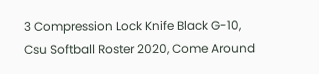3 Compression Lock Knife Black G-10, Csu Softball Roster 2020, Come Around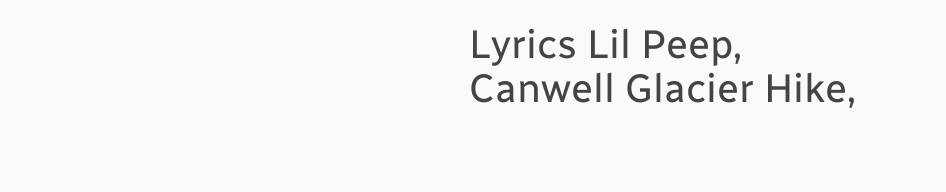Lyrics Lil Peep, Canwell Glacier Hike,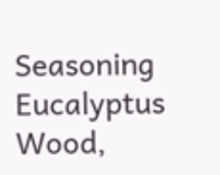Seasoning Eucalyptus Wood,